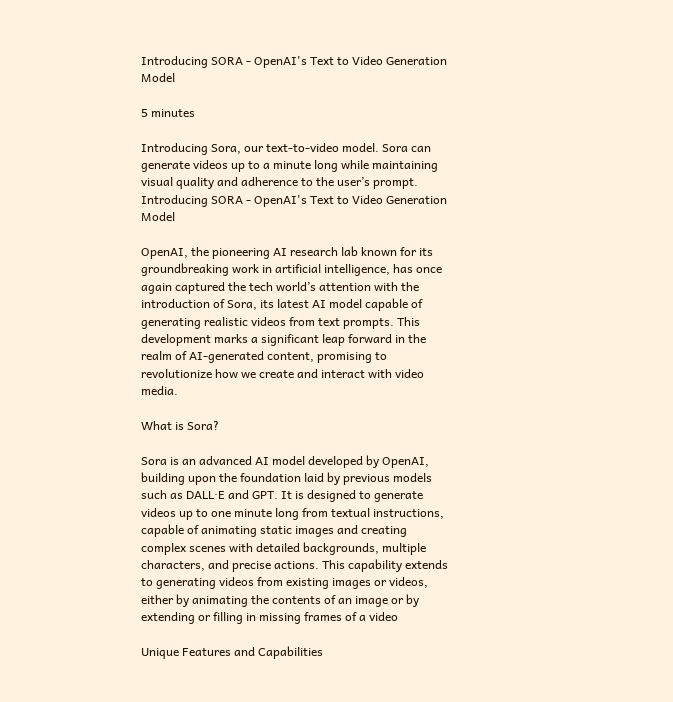Introducing SORA - OpenAI's Text to Video Generation Model

5 minutes

Introducing Sora, our text-to-video model. Sora can generate videos up to a minute long while maintaining visual quality and adherence to the user’s prompt.
Introducing SORA - OpenAI's Text to Video Generation Model

OpenAI, the pioneering AI research lab known for its groundbreaking work in artificial intelligence, has once again captured the tech world’s attention with the introduction of Sora, its latest AI model capable of generating realistic videos from text prompts. This development marks a significant leap forward in the realm of AI-generated content, promising to revolutionize how we create and interact with video media.

What is Sora?

Sora is an advanced AI model developed by OpenAI, building upon the foundation laid by previous models such as DALL·E and GPT. It is designed to generate videos up to one minute long from textual instructions, capable of animating static images and creating complex scenes with detailed backgrounds, multiple characters, and precise actions. This capability extends to generating videos from existing images or videos, either by animating the contents of an image or by extending or filling in missing frames of a video

Unique Features and Capabilities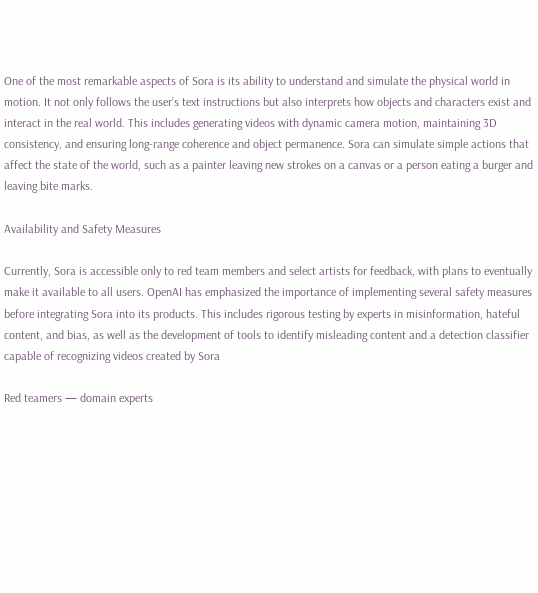One of the most remarkable aspects of Sora is its ability to understand and simulate the physical world in motion. It not only follows the user’s text instructions but also interprets how objects and characters exist and interact in the real world. This includes generating videos with dynamic camera motion, maintaining 3D consistency, and ensuring long-range coherence and object permanence. Sora can simulate simple actions that affect the state of the world, such as a painter leaving new strokes on a canvas or a person eating a burger and leaving bite marks.

Availability and Safety Measures

Currently, Sora is accessible only to red team members and select artists for feedback, with plans to eventually make it available to all users. OpenAI has emphasized the importance of implementing several safety measures before integrating Sora into its products. This includes rigorous testing by experts in misinformation, hateful content, and bias, as well as the development of tools to identify misleading content and a detection classifier capable of recognizing videos created by Sora

Red teamers — domain experts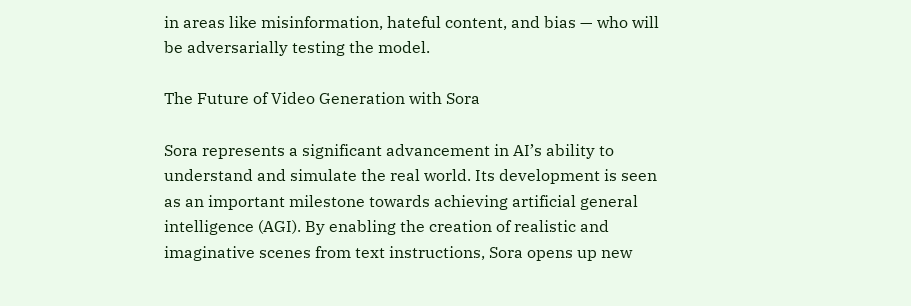in areas like misinformation, hateful content, and bias — who will be adversarially testing the model.

The Future of Video Generation with Sora

Sora represents a significant advancement in AI’s ability to understand and simulate the real world. Its development is seen as an important milestone towards achieving artificial general intelligence (AGI). By enabling the creation of realistic and imaginative scenes from text instructions, Sora opens up new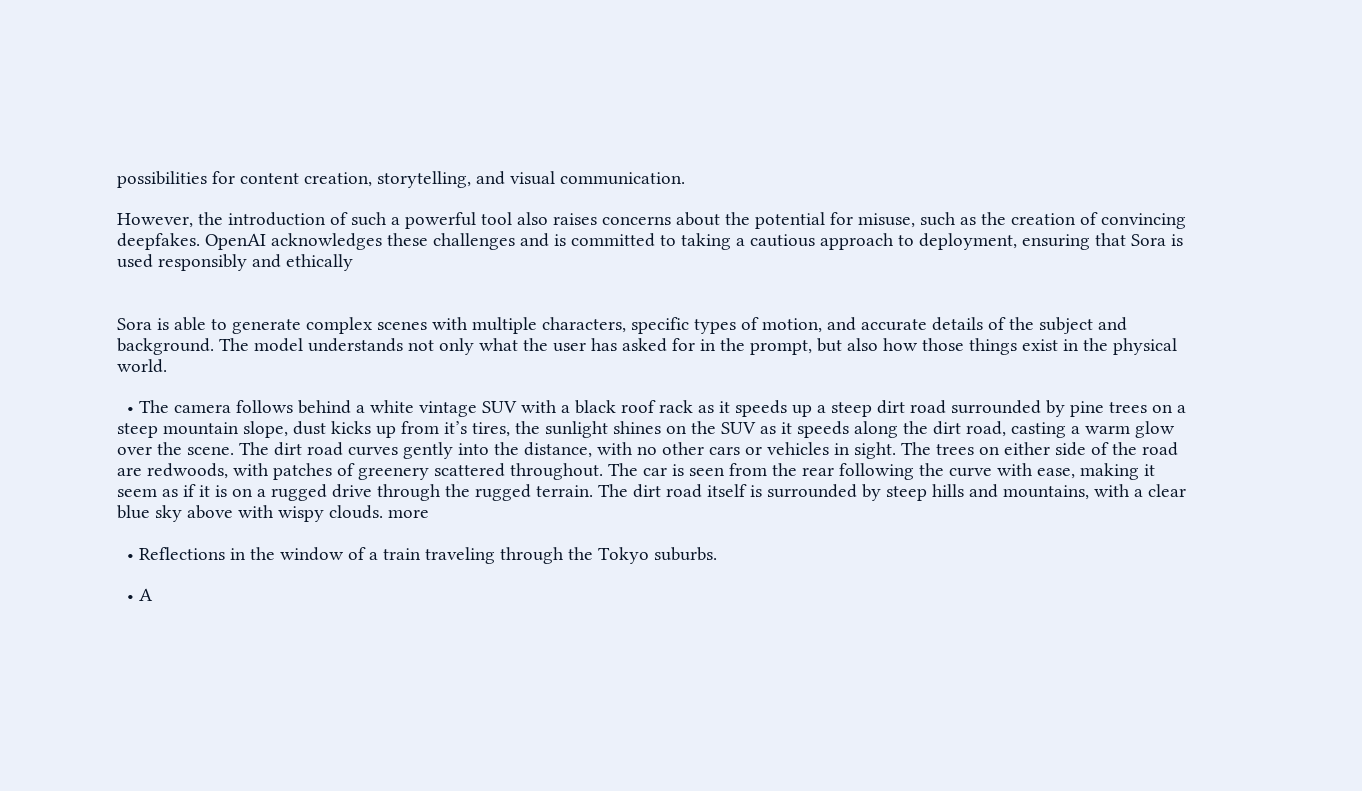possibilities for content creation, storytelling, and visual communication.

However, the introduction of such a powerful tool also raises concerns about the potential for misuse, such as the creation of convincing deepfakes. OpenAI acknowledges these challenges and is committed to taking a cautious approach to deployment, ensuring that Sora is used responsibly and ethically


Sora is able to generate complex scenes with multiple characters, specific types of motion, and accurate details of the subject and background. The model understands not only what the user has asked for in the prompt, but also how those things exist in the physical world.

  • The camera follows behind a white vintage SUV with a black roof rack as it speeds up a steep dirt road surrounded by pine trees on a steep mountain slope, dust kicks up from it’s tires, the sunlight shines on the SUV as it speeds along the dirt road, casting a warm glow over the scene. The dirt road curves gently into the distance, with no other cars or vehicles in sight. The trees on either side of the road are redwoods, with patches of greenery scattered throughout. The car is seen from the rear following the curve with ease, making it seem as if it is on a rugged drive through the rugged terrain. The dirt road itself is surrounded by steep hills and mountains, with a clear blue sky above with wispy clouds. more

  • Reflections in the window of a train traveling through the Tokyo suburbs.

  • A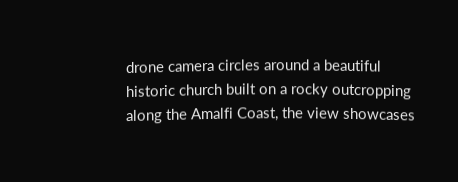drone camera circles around a beautiful historic church built on a rocky outcropping along the Amalfi Coast, the view showcases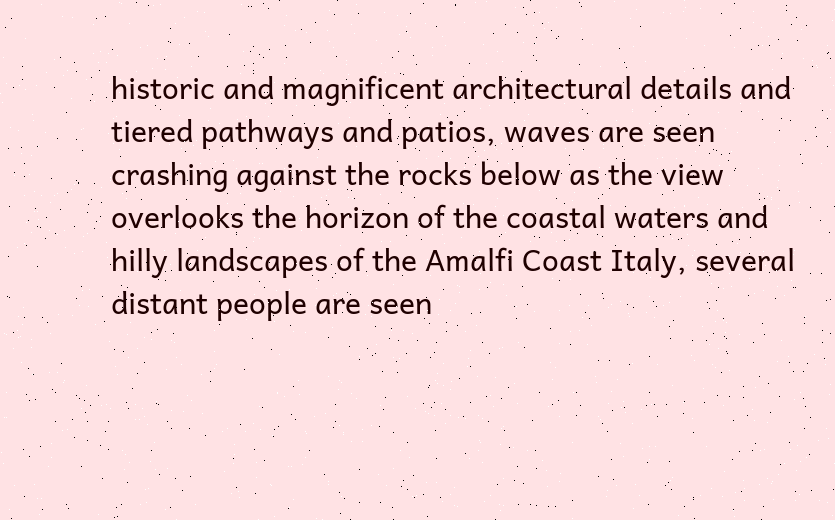historic and magnificent architectural details and tiered pathways and patios, waves are seen crashing against the rocks below as the view overlooks the horizon of the coastal waters and hilly landscapes of the Amalfi Coast Italy, several distant people are seen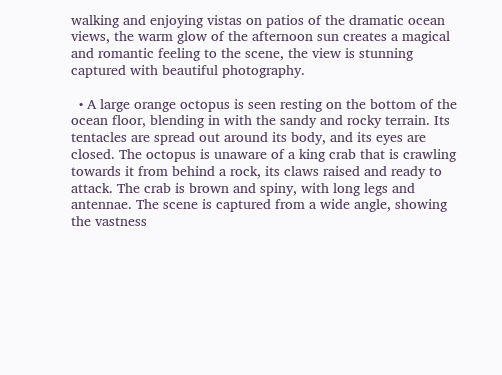walking and enjoying vistas on patios of the dramatic ocean views, the warm glow of the afternoon sun creates a magical and romantic feeling to the scene, the view is stunning captured with beautiful photography.

  • A large orange octopus is seen resting on the bottom of the ocean floor, blending in with the sandy and rocky terrain. Its tentacles are spread out around its body, and its eyes are closed. The octopus is unaware of a king crab that is crawling towards it from behind a rock, its claws raised and ready to attack. The crab is brown and spiny, with long legs and antennae. The scene is captured from a wide angle, showing the vastness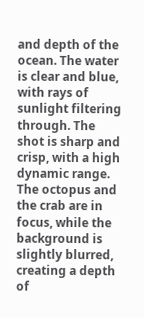and depth of the ocean. The water is clear and blue, with rays of sunlight filtering through. The shot is sharp and crisp, with a high dynamic range. The octopus and the crab are in focus, while the background is slightly blurred, creating a depth of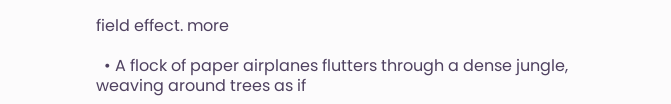field effect. more

  • A flock of paper airplanes flutters through a dense jungle, weaving around trees as if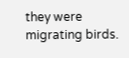they were migrating birds.